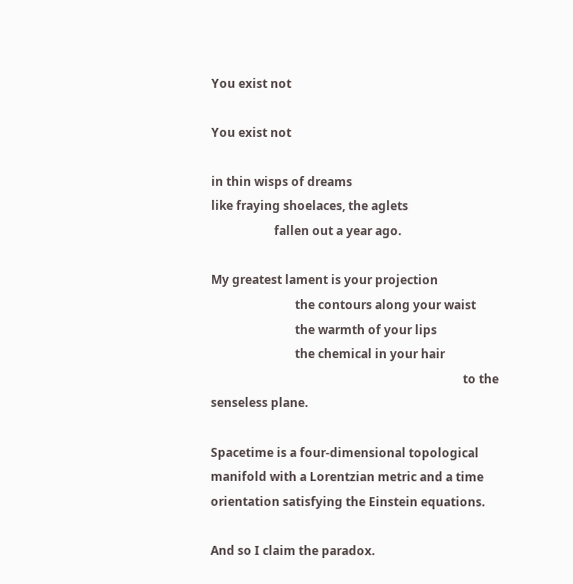You exist not

You exist not

in thin wisps of dreams
like fraying shoelaces, the aglets
                     fallen out a year ago.

My greatest lament is your projection
                            the contours along your waist
                            the warmth of your lips
                            the chemical in your hair
                                                                                    to the senseless plane.

Spacetime is a four-dimensional topological manifold with a Lorentzian metric and a time orientation satisfying the Einstein equations.

And so I claim the paradox.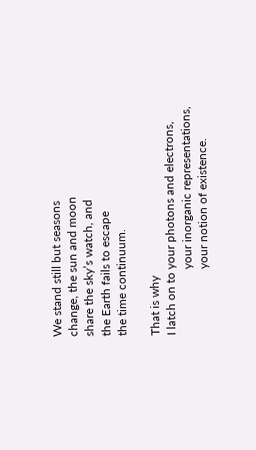We stand still but seasons
change, the sun and moon
share the sky’s watch, and
the Earth fails to escape
the time continuum.

That is why
I latch on to your photons and electrons,
                      your inorganic representations,
                      your notion of existence.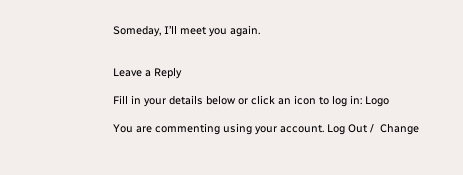Someday, I’ll meet you again.


Leave a Reply

Fill in your details below or click an icon to log in: Logo

You are commenting using your account. Log Out /  Change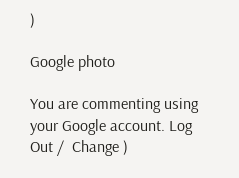)

Google photo

You are commenting using your Google account. Log Out /  Change )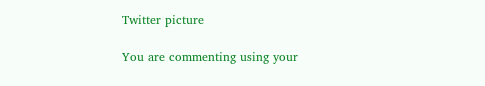Twitter picture

You are commenting using your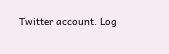Twitter account. Log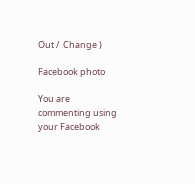Out /  Change )

Facebook photo

You are commenting using your Facebook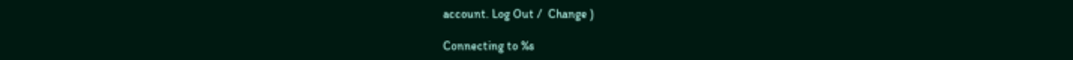account. Log Out /  Change )

Connecting to %s